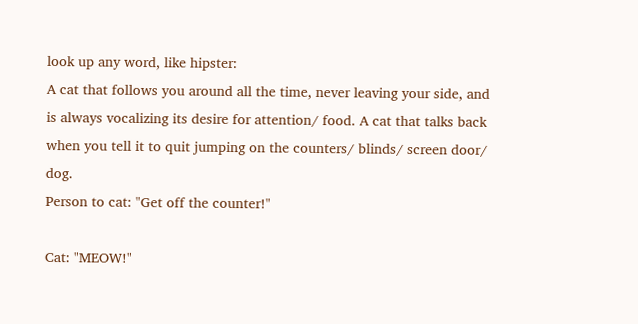look up any word, like hipster:
A cat that follows you around all the time, never leaving your side, and is always vocalizing its desire for attention/ food. A cat that talks back when you tell it to quit jumping on the counters/ blinds/ screen door/ dog.
Person to cat: "Get off the counter!"

Cat: "MEOW!"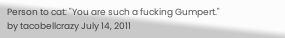Person to cat: "You are such a fucking Gumpert."
by tacobellcrazy July 14, 2011